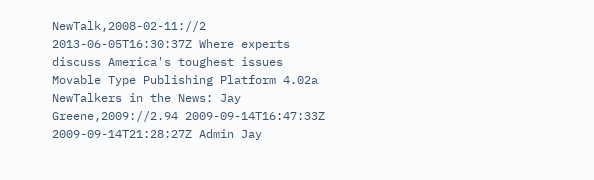NewTalk,2008-02-11://2 2013-06-05T16:30:37Z Where experts discuss America's toughest issues Movable Type Publishing Platform 4.02a NewTalkers in the News: Jay Greene,2009://2.94 2009-09-14T16:47:33Z 2009-09-14T21:28:27Z Admin Jay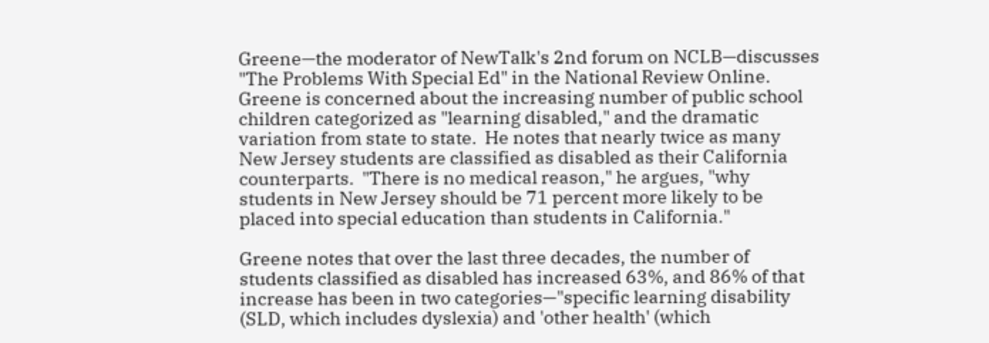Greene—the moderator of NewTalk's 2nd forum on NCLB—discusses "The Problems With Special Ed" in the National Review Online.  Greene is concerned about the increasing number of public school children categorized as "learning disabled," and the dramatic variation from state to state.  He notes that nearly twice as many New Jersey students are classified as disabled as their California counterparts.  "There is no medical reason," he argues, "why students in New Jersey should be 71 percent more likely to be placed into special education than students in California."

Greene notes that over the last three decades, the number of students classified as disabled has increased 63%, and 86% of that increase has been in two categories—"specific learning disability (SLD, which includes dyslexia) and 'other health' (which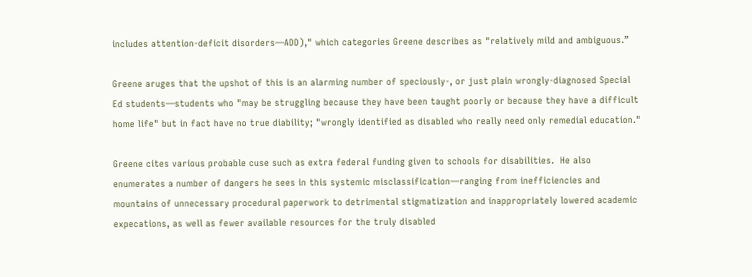includes attention-deficit disorders—ADD)," which categories Greene describes as "relatively mild and ambiguous.”

Greene aruges that the upshot of this is an alarming number of speciously-, or just plain wrongly-diagnosed Special Ed students—students who "may be struggling because they have been taught poorly or because they have a difficult home life" but in fact have no true diability; "wrongly identified as disabled who really need only remedial education."

Greene cites various probable cuse such as extra federal funding given to schools for disabilities.  He also enumerates a number of dangers he sees in this systemic misclassification—ranging from inefficiencies and mountains of unnecessary procedural paperwork to detrimental stigmatization and inappropriately lowered academic expecations, as well as fewer available resources for the truly disabled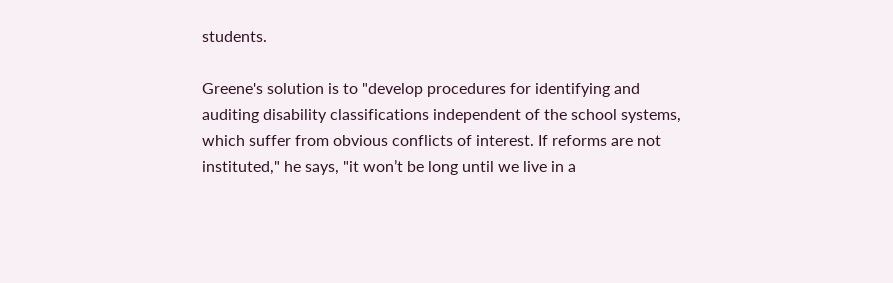students.

Greene's solution is to "develop procedures for identifying and auditing disability classifications independent of the school systems, which suffer from obvious conflicts of interest. If reforms are not instituted," he says, "it won’t be long until we live in a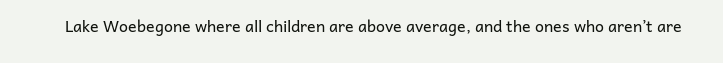Lake Woebegone where all children are above average, and the ones who aren’t are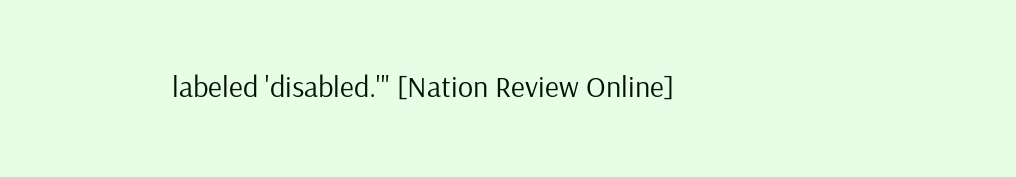labeled 'disabled.'" [Nation Review Online]